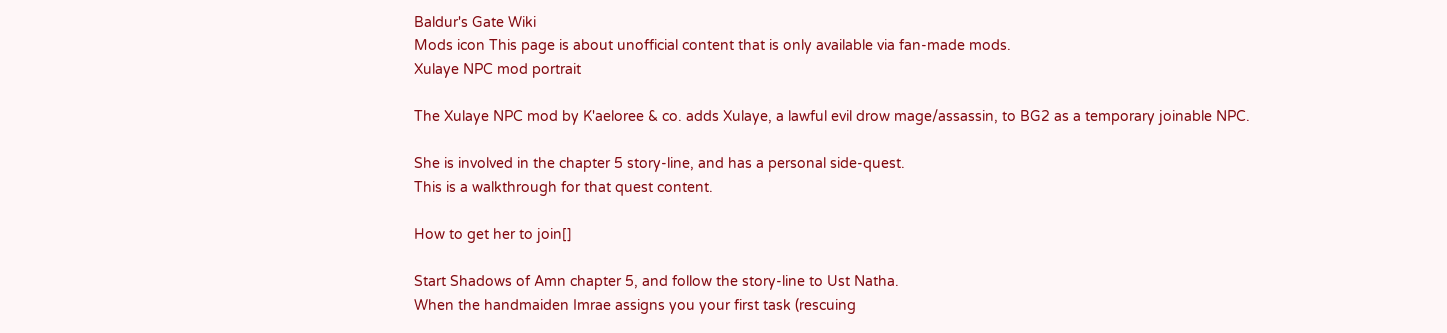Baldur's Gate Wiki
Mods icon This page is about unofficial content that is only available via fan-made mods.
Xulaye NPC mod portrait

The Xulaye NPC mod by K'aeloree & co. adds Xulaye, a lawful evil drow mage/assassin, to BG2 as a temporary joinable NPC.

She is involved in the chapter 5 story-line, and has a personal side-quest.
This is a walkthrough for that quest content.

How to get her to join[]

Start Shadows of Amn chapter 5, and follow the story-line to Ust Natha.
When the handmaiden Imrae assigns you your first task (rescuing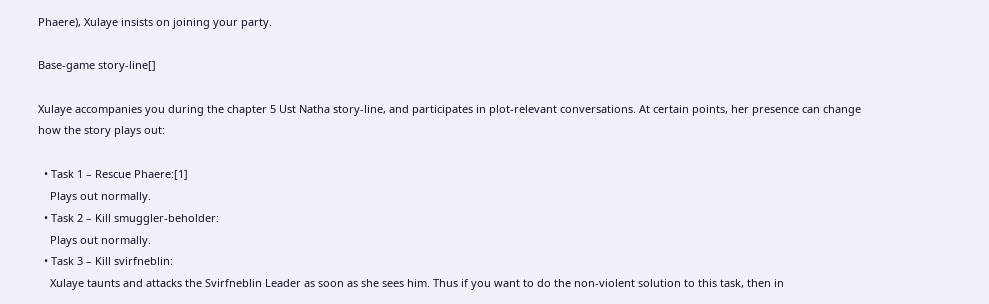Phaere), Xulaye insists on joining your party.

Base-game story-line[]

Xulaye accompanies you during the chapter 5 Ust Natha story-line, and participates in plot-relevant conversations. At certain points, her presence can change how the story plays out:

  • Task 1 – Rescue Phaere:[1]
    Plays out normally.
  • Task 2 – Kill smuggler-beholder:
    Plays out normally.
  • Task 3 – Kill svirfneblin:
    Xulaye taunts and attacks the Svirfneblin Leader as soon as she sees him. Thus if you want to do the non-violent solution to this task, then in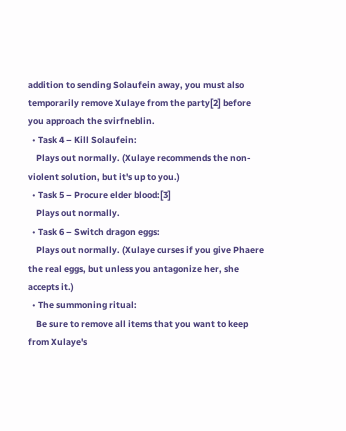addition to sending Solaufein away, you must also temporarily remove Xulaye from the party[2] before you approach the svirfneblin.
  • Task 4 – Kill Solaufein:
    Plays out normally. (Xulaye recommends the non-violent solution, but it's up to you.)
  • Task 5 – Procure elder blood:[3]
    Plays out normally.
  • Task 6 – Switch dragon eggs:
    Plays out normally. (Xulaye curses if you give Phaere the real eggs, but unless you antagonize her, she accepts it.)
  • The summoning ritual:
    Be sure to remove all items that you want to keep from Xulaye's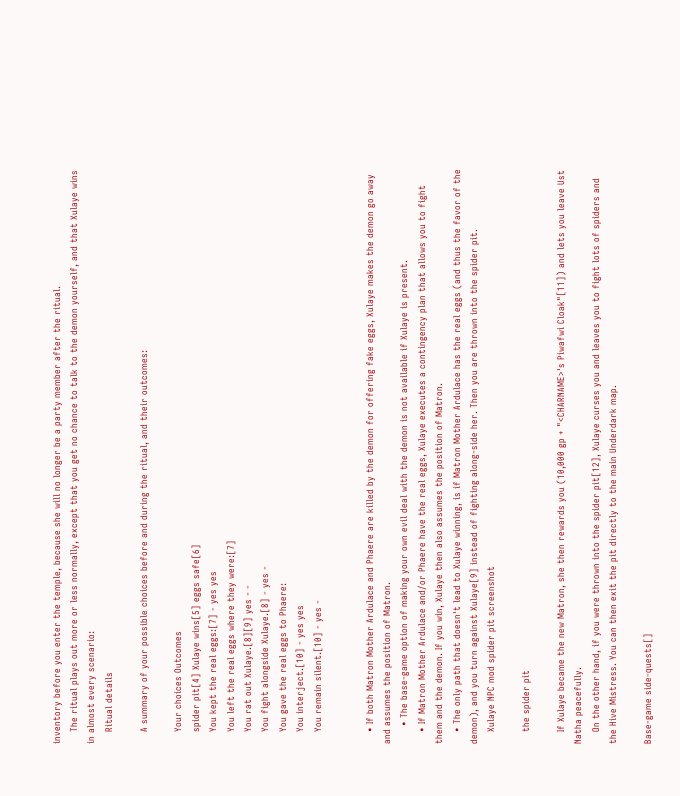inventory before you enter the temple, because she will no longer be a party member after the ritual.
    The ritual plays out more or less normally, except that you get no chance to talk to the demon yourself, and that Xulaye wins in almost every scenario:
    Ritual details

    A summary of your possible choices before and during the ritual, and their outcomes:

    Your choices Outcomes
    spider pit[4] Xulaye wins[5] eggs safe[6]
    You kept the real eggs:[7] - yes yes
    You left the real eggs where they were:[7]
    You rat out Xulaye.[8][9] yes - -
    You fight alongside Xulaye.[8] - yes -
    You gave the real eggs to Phaere:
    You interject.[10] - yes yes
    You remain silent.[10] - yes -


    • If both Matron Mother Ardulace and Phaere are killed by the demon for offering fake eggs, Xulaye makes the demon go away and assumes the position of Matron.
      • The base-game option of making your own evil deal with the demon is not available if Xulaye is present.
    • If Matron Mother Ardulace and/or Phaere have the real eggs, Xulaye executes a contingency plan that allows you to fight them and the demon. If you win, Xulaye then also assumes the position of Matron.
    • The only path that doesn't lead to Xulaye winning, is if Matron Mother Ardulace has the real eggs (and thus the favor of the demon), and you turn against Xulaye[9] instead of fighting along-side her. Then you are thrown into the spider pit.
    Xulaye NPC mod spider pit screenshot

    the spider pit

    If Xulaye became the new Matron, she then rewards you (10,000 gp + "<CHARNAME>'s Piwafwi Cloak"[11]) and lets you leave Ust Natha peacefully.
    On the other hand, if you were thrown into the spider pit[12], Xulaye curses you and leaves you to fight lots of spiders and the Hive Mistress. You can then exit the pit directly to the main Underdark map.

Base-game side-quests[]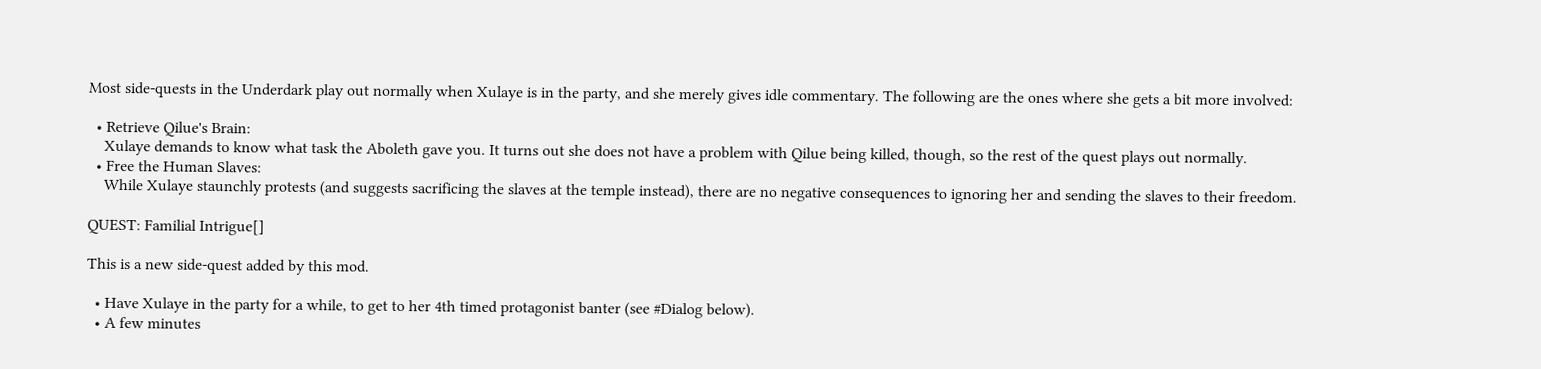Most side-quests in the Underdark play out normally when Xulaye is in the party, and she merely gives idle commentary. The following are the ones where she gets a bit more involved:

  • Retrieve Qilue's Brain:
    Xulaye demands to know what task the Aboleth gave you. It turns out she does not have a problem with Qilue being killed, though, so the rest of the quest plays out normally.
  • Free the Human Slaves:
    While Xulaye staunchly protests (and suggests sacrificing the slaves at the temple instead), there are no negative consequences to ignoring her and sending the slaves to their freedom.

QUEST: Familial Intrigue[]

This is a new side-quest added by this mod.

  • Have Xulaye in the party for a while, to get to her 4th timed protagonist banter (see #Dialog below).
  • A few minutes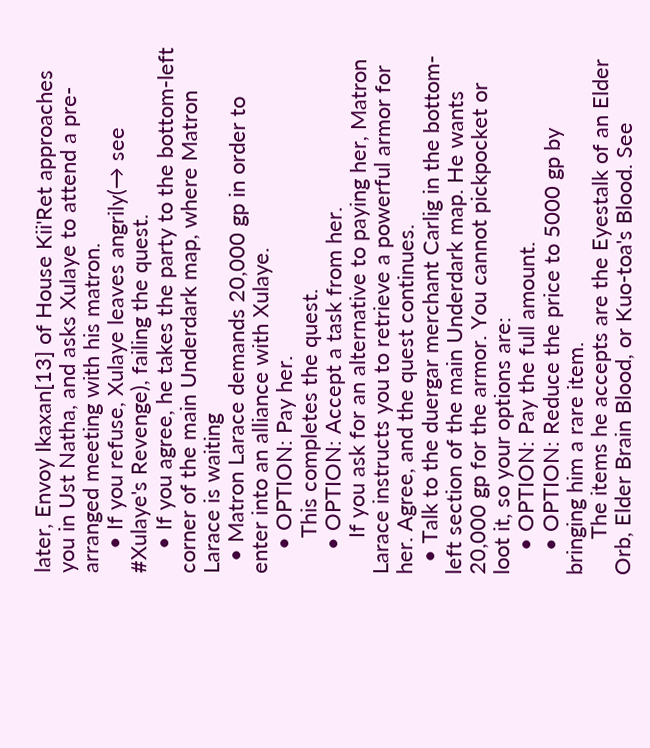later, Envoy Ikaxan[13] of House Kii'Ret approaches you in Ust Natha, and asks Xulaye to attend a pre-arranged meeting with his matron.
    • If you refuse, Xulaye leaves angrily(→ see #Xulaye's Revenge), failing the quest.
    • If you agree, he takes the party to the bottom-left corner of the main Underdark map, where Matron Larace is waiting
  • Matron Larace demands 20,000 gp in order to enter into an alliance with Xulaye.
    • OPTION: Pay her.
      This completes the quest.
    • OPTION: Accept a task from her.
      If you ask for an alternative to paying her, Matron Larace instructs you to retrieve a powerful armor for her. Agree, and the quest continues.
  • Talk to the duergar merchant Carlig in the bottom-left section of the main Underdark map. He wants 20,000 gp for the armor. You cannot pickpocket or loot it, so your options are:
    • OPTION: Pay the full amount.
    • OPTION: Reduce the price to 5000 gp by bringing him a rare item.
      The items he accepts are the Eyestalk of an Elder Orb, Elder Brain Blood, or Kuo-toa's Blood. See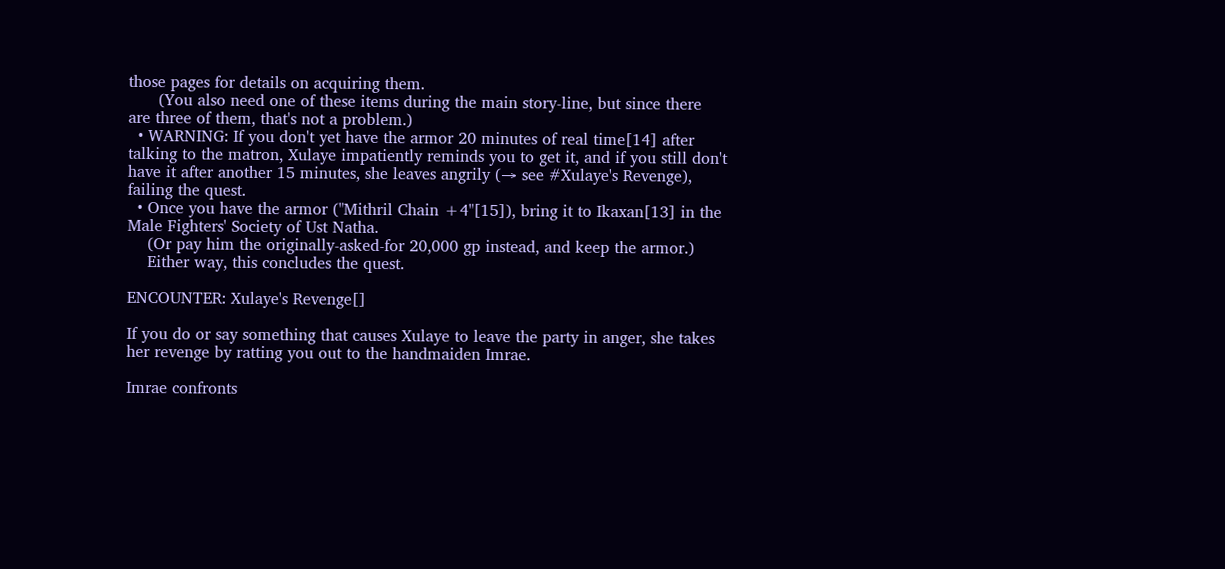those pages for details on acquiring them.
      (You also need one of these items during the main story-line, but since there are three of them, that's not a problem.)
  • WARNING: If you don't yet have the armor 20 minutes of real time[14] after talking to the matron, Xulaye impatiently reminds you to get it, and if you still don't have it after another 15 minutes, she leaves angrily (→ see #Xulaye's Revenge), failing the quest.
  • Once you have the armor ("Mithril Chain +4"[15]), bring it to Ikaxan[13] in the Male Fighters' Society of Ust Natha.
    (Or pay him the originally-asked-for 20,000 gp instead, and keep the armor.)
    Either way, this concludes the quest.

ENCOUNTER: Xulaye's Revenge[]

If you do or say something that causes Xulaye to leave the party in anger, she takes her revenge by ratting you out to the handmaiden Imrae.

Imrae confronts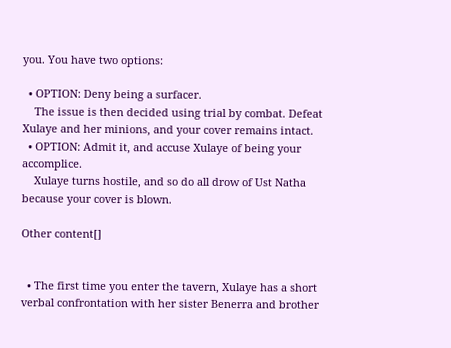you. You have two options:

  • OPTION: Deny being a surfacer.
    The issue is then decided using trial by combat. Defeat Xulaye and her minions, and your cover remains intact.
  • OPTION: Admit it, and accuse Xulaye of being your accomplice.
    Xulaye turns hostile, and so do all drow of Ust Natha because your cover is blown.

Other content[]


  • The first time you enter the tavern, Xulaye has a short verbal confrontation with her sister Benerra and brother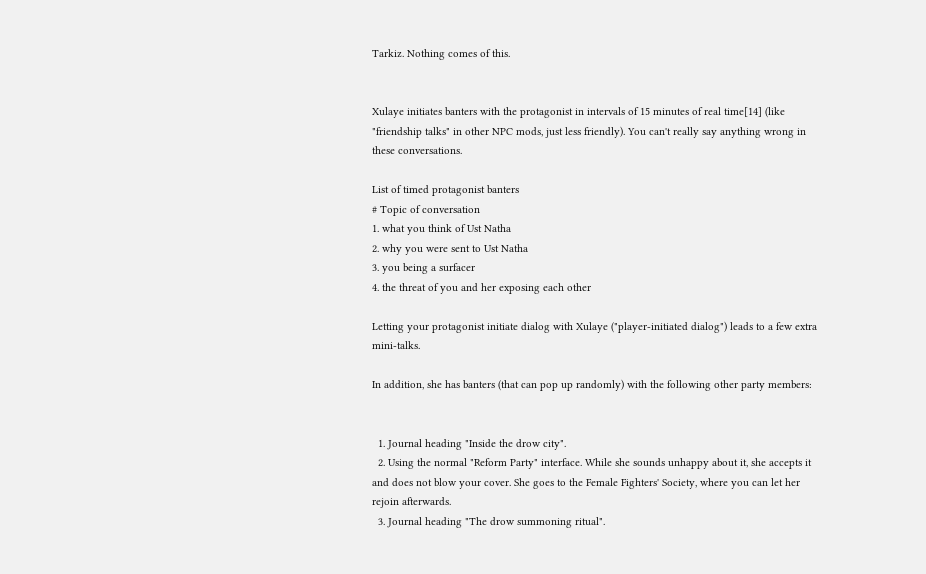Tarkiz. Nothing comes of this.


Xulaye initiates banters with the protagonist in intervals of 15 minutes of real time[14] (like "friendship talks" in other NPC mods, just less friendly). You can't really say anything wrong in these conversations.

List of timed protagonist banters
# Topic of conversation
1. what you think of Ust Natha
2. why you were sent to Ust Natha
3. you being a surfacer
4. the threat of you and her exposing each other

Letting your protagonist initiate dialog with Xulaye ("player-initiated dialog") leads to a few extra mini-talks.

In addition, she has banters (that can pop up randomly) with the following other party members:


  1. Journal heading "Inside the drow city".
  2. Using the normal "Reform Party" interface. While she sounds unhappy about it, she accepts it and does not blow your cover. She goes to the Female Fighters' Society, where you can let her rejoin afterwards.
  3. Journal heading "The drow summoning ritual".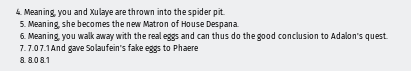4. Meaning, you and Xulaye are thrown into the spider pit.
  5. Meaning, she becomes the new Matron of House Despana.
  6. Meaning, you walk away with the real eggs and can thus do the good conclusion to Adalon's quest.
  7. 7.0 7.1 And gave Solaufein's fake eggs to Phaere
  8. 8.0 8.1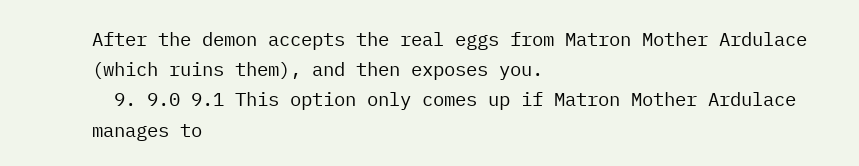After the demon accepts the real eggs from Matron Mother Ardulace (which ruins them), and then exposes you.
  9. 9.0 9.1 This option only comes up if Matron Mother Ardulace manages to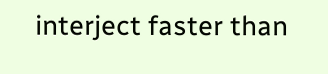interject faster than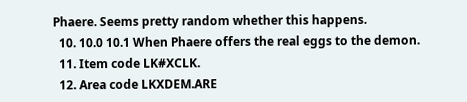Phaere. Seems pretty random whether this happens.
  10. 10.0 10.1 When Phaere offers the real eggs to the demon.
  11. Item code LK#XCLK.
  12. Area code LKXDEM.ARE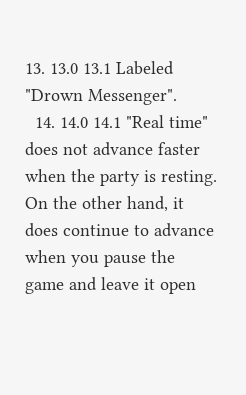13. 13.0 13.1 Labeled "Drown Messenger".
  14. 14.0 14.1 "Real time" does not advance faster when the party is resting. On the other hand, it does continue to advance when you pause the game and leave it open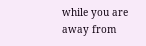while you are away from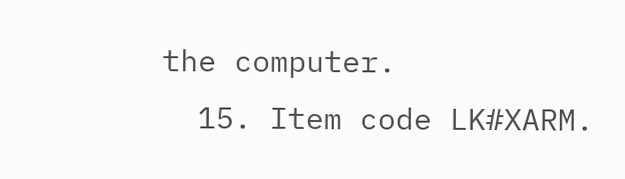the computer.
  15. Item code LK#XARM.